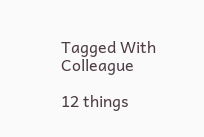Tagged With Colleague

12 things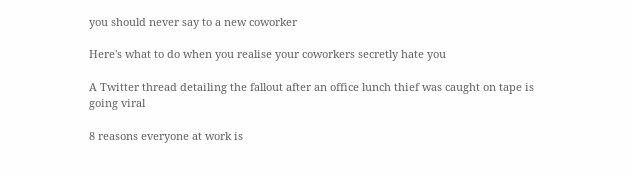you should never say to a new coworker

Here's what to do when you realise your coworkers secretly hate you

A Twitter thread detailing the fallout after an office lunch thief was caught on tape is going viral

8 reasons everyone at work is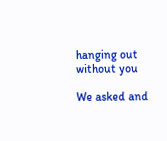hanging out without you

We asked and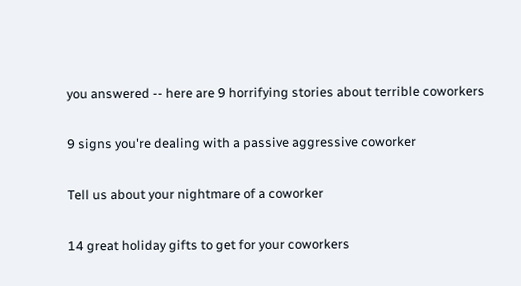you answered -- here are 9 horrifying stories about terrible coworkers

9 signs you're dealing with a passive aggressive coworker

Tell us about your nightmare of a coworker

14 great holiday gifts to get for your coworkers